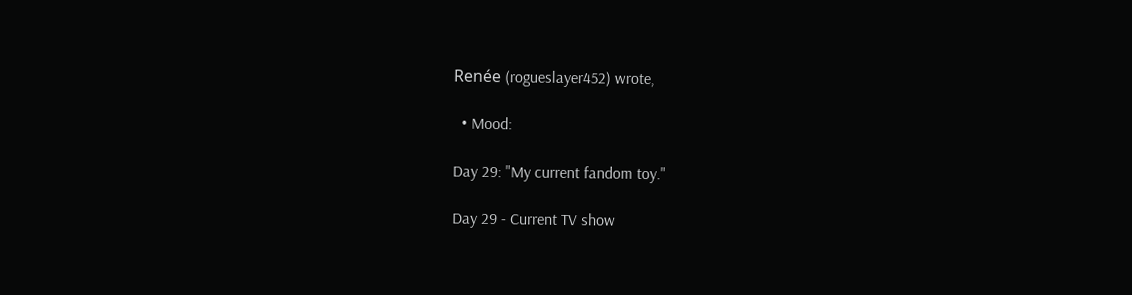Renée (rogueslayer452) wrote,

  • Mood:

Day 29: "My current fandom toy."

Day 29 - Current TV show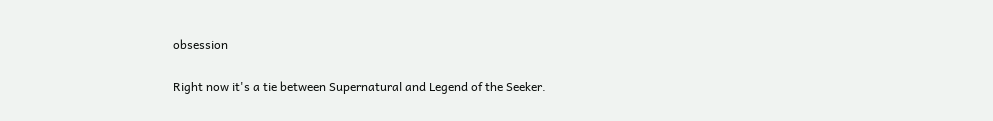obsession

Right now it's a tie between Supernatural and Legend of the Seeker.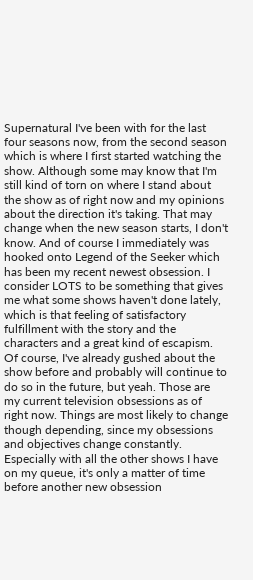Supernatural I've been with for the last four seasons now, from the second season which is where I first started watching the show. Although some may know that I'm still kind of torn on where I stand about the show as of right now and my opinions about the direction it's taking. That may change when the new season starts, I don't know. And of course I immediately was hooked onto Legend of the Seeker which has been my recent newest obsession. I consider LOTS to be something that gives me what some shows haven't done lately, which is that feeling of satisfactory fulfillment with the story and the characters and a great kind of escapism. Of course, I've already gushed about the show before and probably will continue to do so in the future, but yeah. Those are my current television obsessions as of right now. Things are most likely to change though depending, since my obsessions and objectives change constantly. Especially with all the other shows I have on my queue, it's only a matter of time before another new obsession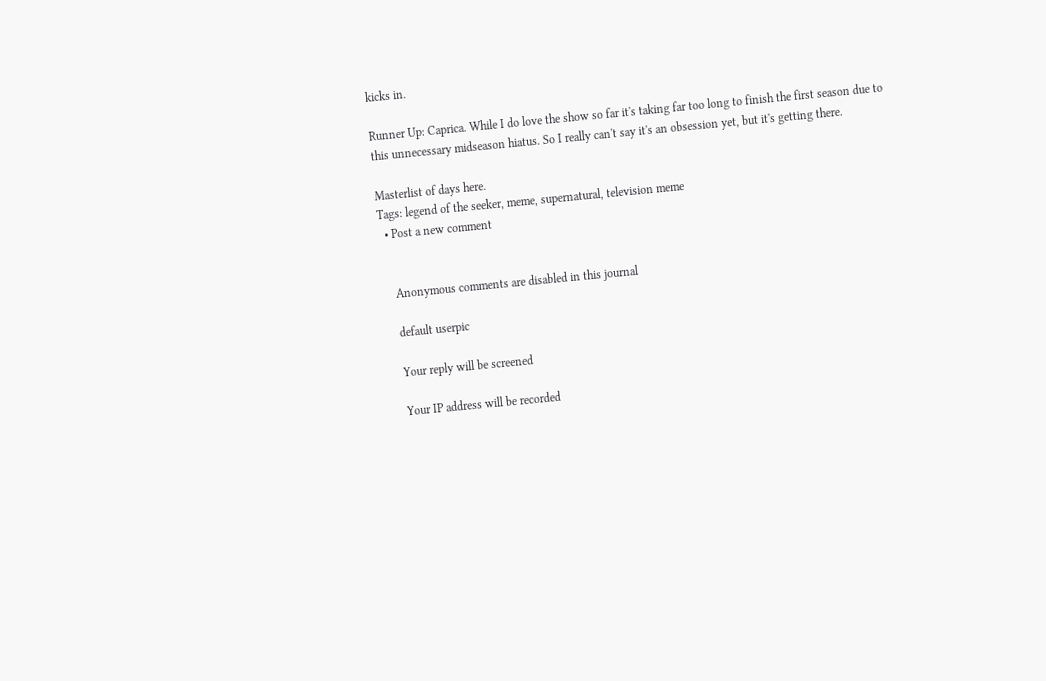kicks in.

Runner Up: Caprica. While I do love the show so far it's taking far too long to finish the first season due to this unnecessary midseason hiatus. So I really can't say it's an obsession yet, but it's getting there.

Masterlist of days here.
Tags: legend of the seeker, meme, supernatural, television meme
  • Post a new comment


    Anonymous comments are disabled in this journal

    default userpic

    Your reply will be screened

    Your IP address will be recorded